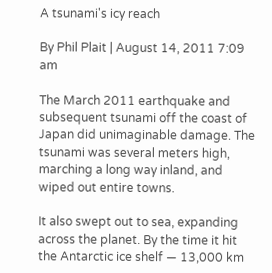A tsunami's icy reach

By Phil Plait | August 14, 2011 7:09 am

The March 2011 earthquake and subsequent tsunami off the coast of Japan did unimaginable damage. The tsunami was several meters high, marching a long way inland, and wiped out entire towns.

It also swept out to sea, expanding across the planet. By the time it hit the Antarctic ice shelf — 13,000 km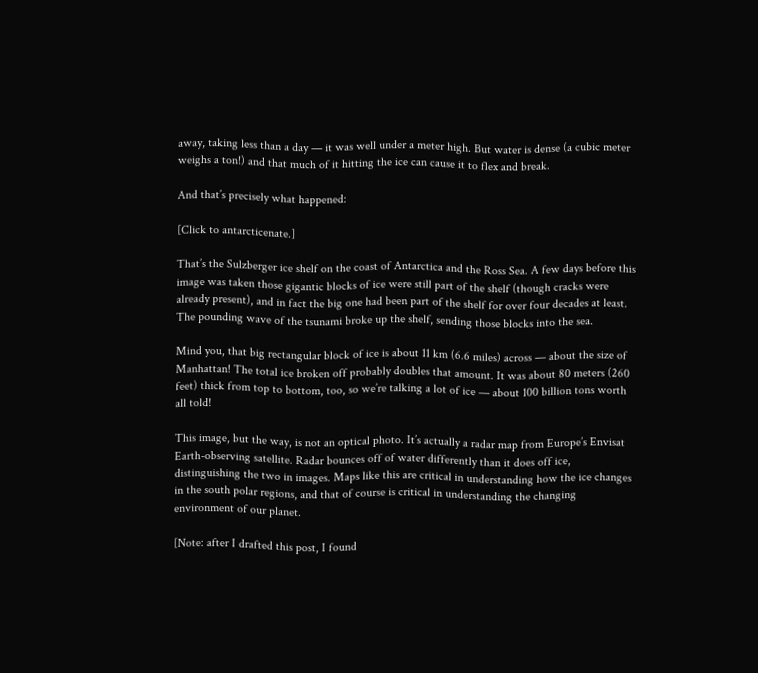away, taking less than a day — it was well under a meter high. But water is dense (a cubic meter weighs a ton!) and that much of it hitting the ice can cause it to flex and break.

And that’s precisely what happened:

[Click to antarcticenate.]

That’s the Sulzberger ice shelf on the coast of Antarctica and the Ross Sea. A few days before this image was taken those gigantic blocks of ice were still part of the shelf (though cracks were already present), and in fact the big one had been part of the shelf for over four decades at least. The pounding wave of the tsunami broke up the shelf, sending those blocks into the sea.

Mind you, that big rectangular block of ice is about 11 km (6.6 miles) across — about the size of Manhattan! The total ice broken off probably doubles that amount. It was about 80 meters (260 feet) thick from top to bottom, too, so we’re talking a lot of ice — about 100 billion tons worth all told!

This image, but the way, is not an optical photo. It’s actually a radar map from Europe’s Envisat Earth-observing satellite. Radar bounces off of water differently than it does off ice, distinguishing the two in images. Maps like this are critical in understanding how the ice changes in the south polar regions, and that of course is critical in understanding the changing environment of our planet.

[Note: after I drafted this post, I found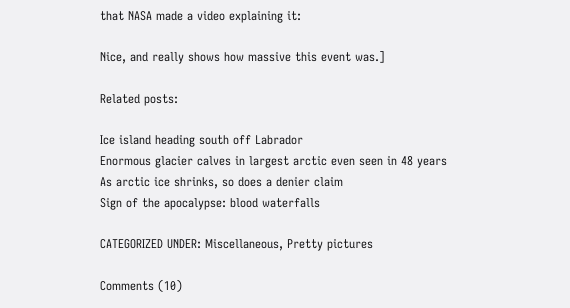that NASA made a video explaining it:

Nice, and really shows how massive this event was.]

Related posts:

Ice island heading south off Labrador
Enormous glacier calves in largest arctic even seen in 48 years
As arctic ice shrinks, so does a denier claim
Sign of the apocalypse: blood waterfalls

CATEGORIZED UNDER: Miscellaneous, Pretty pictures

Comments (10)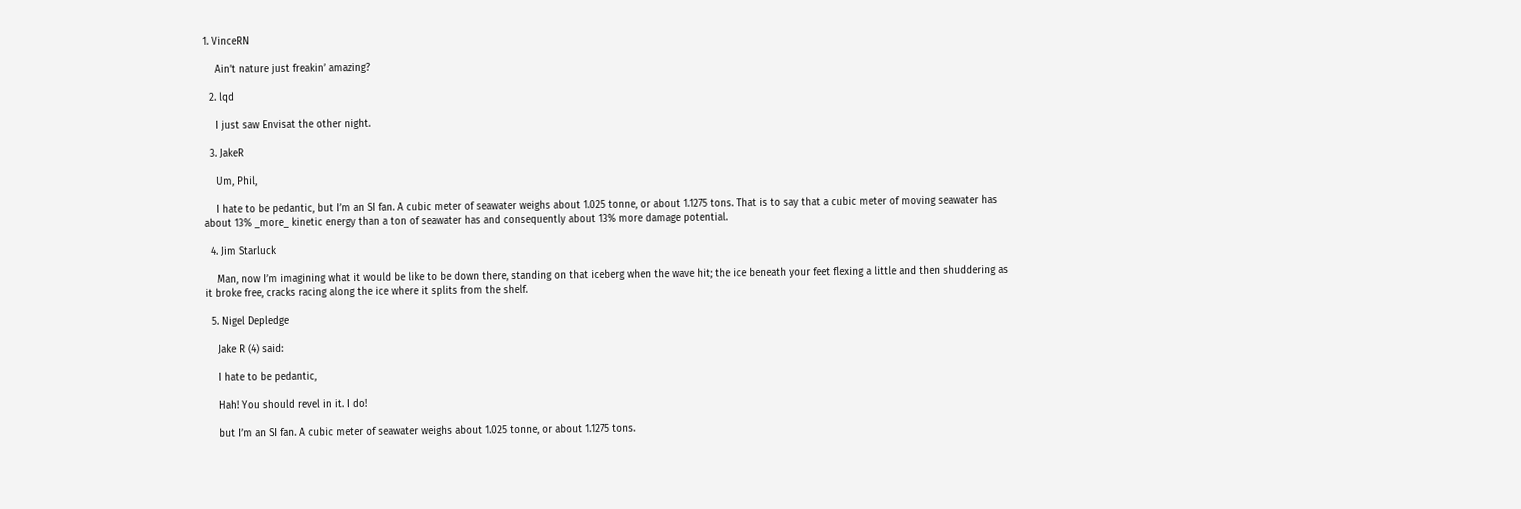1. VinceRN

    Ain’t nature just freakin’ amazing?

  2. lqd

    I just saw Envisat the other night.

  3. JakeR

    Um, Phil,

    I hate to be pedantic, but I’m an SI fan. A cubic meter of seawater weighs about 1.025 tonne, or about 1.1275 tons. That is to say that a cubic meter of moving seawater has about 13% _more_ kinetic energy than a ton of seawater has and consequently about 13% more damage potential.

  4. Jim Starluck

    Man, now I’m imagining what it would be like to be down there, standing on that iceberg when the wave hit; the ice beneath your feet flexing a little and then shuddering as it broke free, cracks racing along the ice where it splits from the shelf.

  5. Nigel Depledge

    Jake R (4) said:

    I hate to be pedantic,

    Hah! You should revel in it. I do!

    but I’m an SI fan. A cubic meter of seawater weighs about 1.025 tonne, or about 1.1275 tons.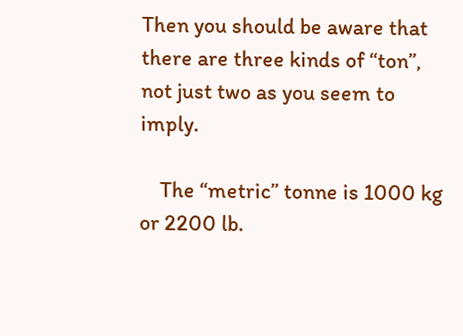Then you should be aware that there are three kinds of “ton”, not just two as you seem to imply.

    The “metric” tonne is 1000 kg or 2200 lb.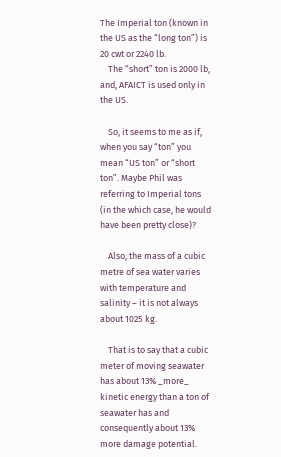The Imperial ton (known in the US as the “long ton”) is 20 cwt or 2240 lb.
    The “short” ton is 2000 lb, and, AFAICT is used only in the US.

    So, it seems to me as if, when you say “ton” you mean “US ton” or “short ton”. Maybe Phil was referring to Imperial tons (in the which case, he would have been pretty close)?

    Also, the mass of a cubic metre of sea water varies with temperature and salinity – it is not always about 1025 kg.

    That is to say that a cubic meter of moving seawater has about 13% _more_ kinetic energy than a ton of seawater has and consequently about 13% more damage potential.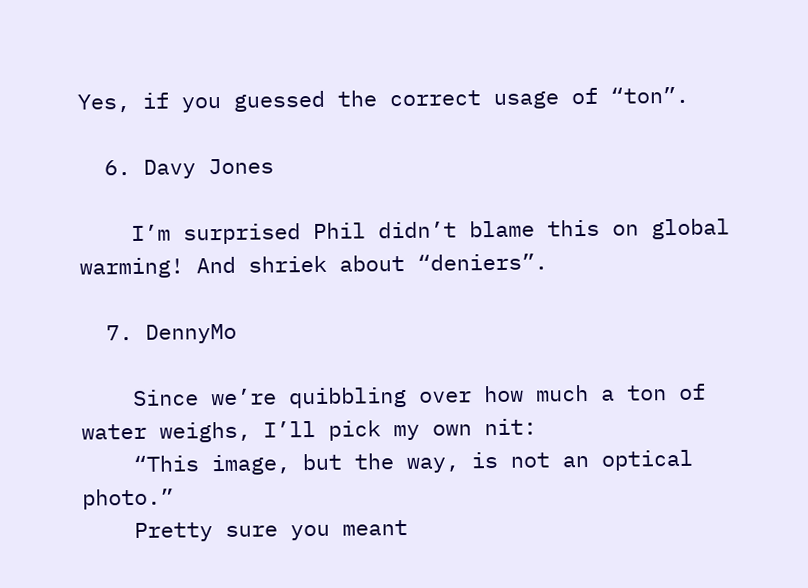Yes, if you guessed the correct usage of “ton”.

  6. Davy Jones

    I’m surprised Phil didn’t blame this on global warming! And shriek about “deniers”.

  7. DennyMo

    Since we’re quibbling over how much a ton of water weighs, I’ll pick my own nit:
    “This image, but the way, is not an optical photo.”
    Pretty sure you meant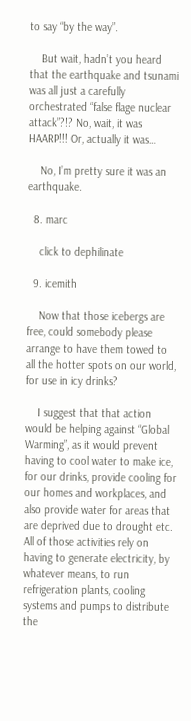to say “by the way”.

    But wait, hadn’t you heard that the earthquake and tsunami was all just a carefully orchestrated “false flage nuclear attack”?!? No, wait, it was HAARP!!! Or, actually it was…

    No, I’m pretty sure it was an earthquake.

  8. marc

    click to dephilinate

  9. icemith

    Now that those icebergs are free, could somebody please arrange to have them towed to all the hotter spots on our world, for use in icy drinks?

    I suggest that that action would be helping against “Global Warming”, as it would prevent having to cool water to make ice, for our drinks, provide cooling for our homes and workplaces, and also provide water for areas that are deprived due to drought etc. All of those activities rely on having to generate electricity, by whatever means, to run refrigeration plants, cooling systems and pumps to distribute the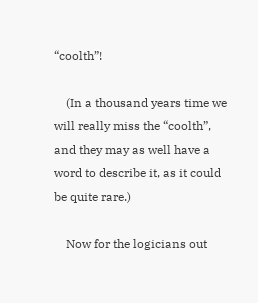“coolth”!

    (In a thousand years time we will really miss the “coolth”, and they may as well have a word to describe it, as it could be quite rare.)

    Now for the logicians out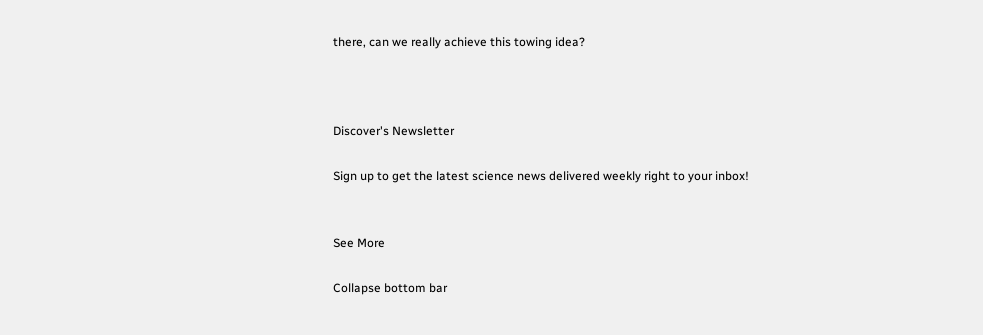there, can we really achieve this towing idea?



Discover's Newsletter

Sign up to get the latest science news delivered weekly right to your inbox!


See More

Collapse bottom bar